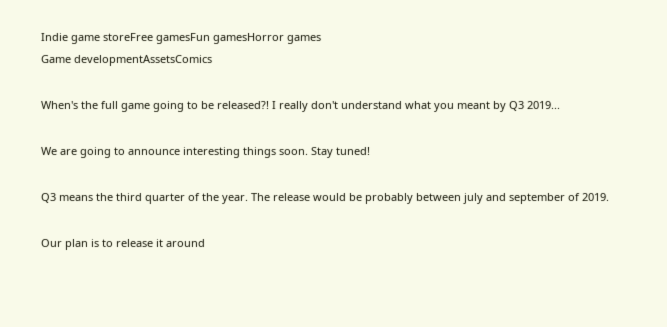Indie game storeFree gamesFun gamesHorror games
Game developmentAssetsComics

When's the full game going to be released?! I really don't understand what you meant by Q3 2019...

We are going to announce interesting things soon. Stay tuned!

Q3 means the third quarter of the year. The release would be probably between july and september of 2019.

Our plan is to release it around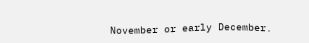November or early December.